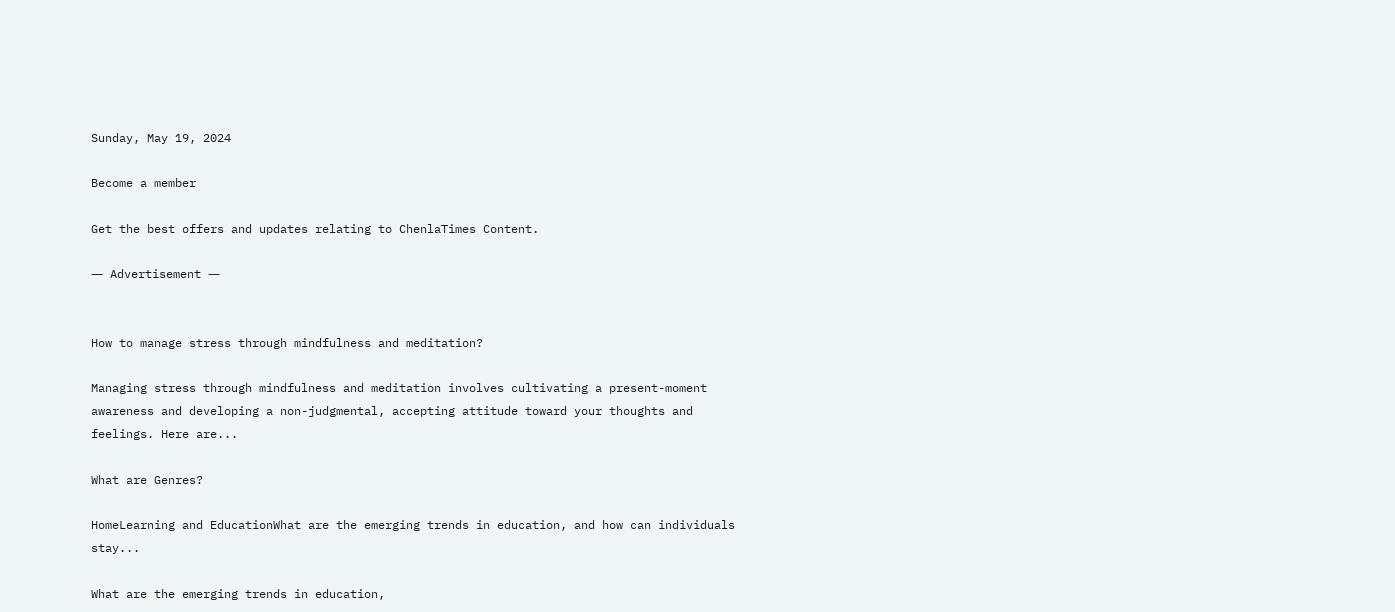Sunday, May 19, 2024

Become a member

Get the best offers and updates relating to ChenlaTimes Content.

― Advertisement ―


How to manage stress through mindfulness and meditation?

Managing stress through mindfulness and meditation involves cultivating a present-moment awareness and developing a non-judgmental, accepting attitude toward your thoughts and feelings. Here are...

What are Genres?

HomeLearning and EducationWhat are the emerging trends in education, and how can individuals stay...

What are the emerging trends in education,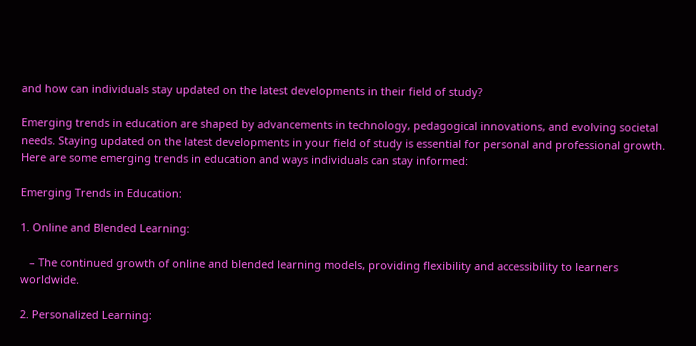and how can individuals stay updated on the latest developments in their field of study?

Emerging trends in education are shaped by advancements in technology, pedagogical innovations, and evolving societal needs. Staying updated on the latest developments in your field of study is essential for personal and professional growth. Here are some emerging trends in education and ways individuals can stay informed:

Emerging Trends in Education:

1. Online and Blended Learning:

   – The continued growth of online and blended learning models, providing flexibility and accessibility to learners worldwide.

2. Personalized Learning: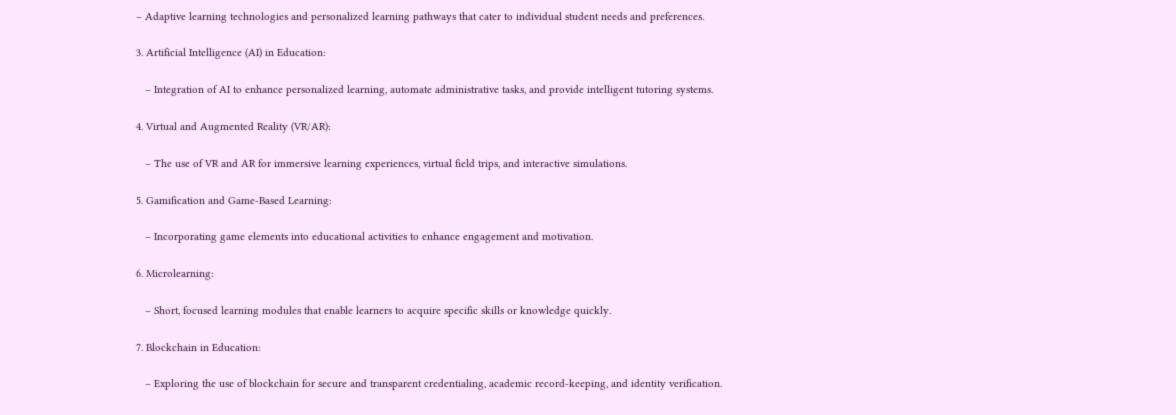– Adaptive learning technologies and personalized learning pathways that cater to individual student needs and preferences.

3. Artificial Intelligence (AI) in Education:

   – Integration of AI to enhance personalized learning, automate administrative tasks, and provide intelligent tutoring systems.

4. Virtual and Augmented Reality (VR/AR):

   – The use of VR and AR for immersive learning experiences, virtual field trips, and interactive simulations.

5. Gamification and Game-Based Learning:

   – Incorporating game elements into educational activities to enhance engagement and motivation.

6. Microlearning:

   – Short, focused learning modules that enable learners to acquire specific skills or knowledge quickly.

7. Blockchain in Education:

   – Exploring the use of blockchain for secure and transparent credentialing, academic record-keeping, and identity verification.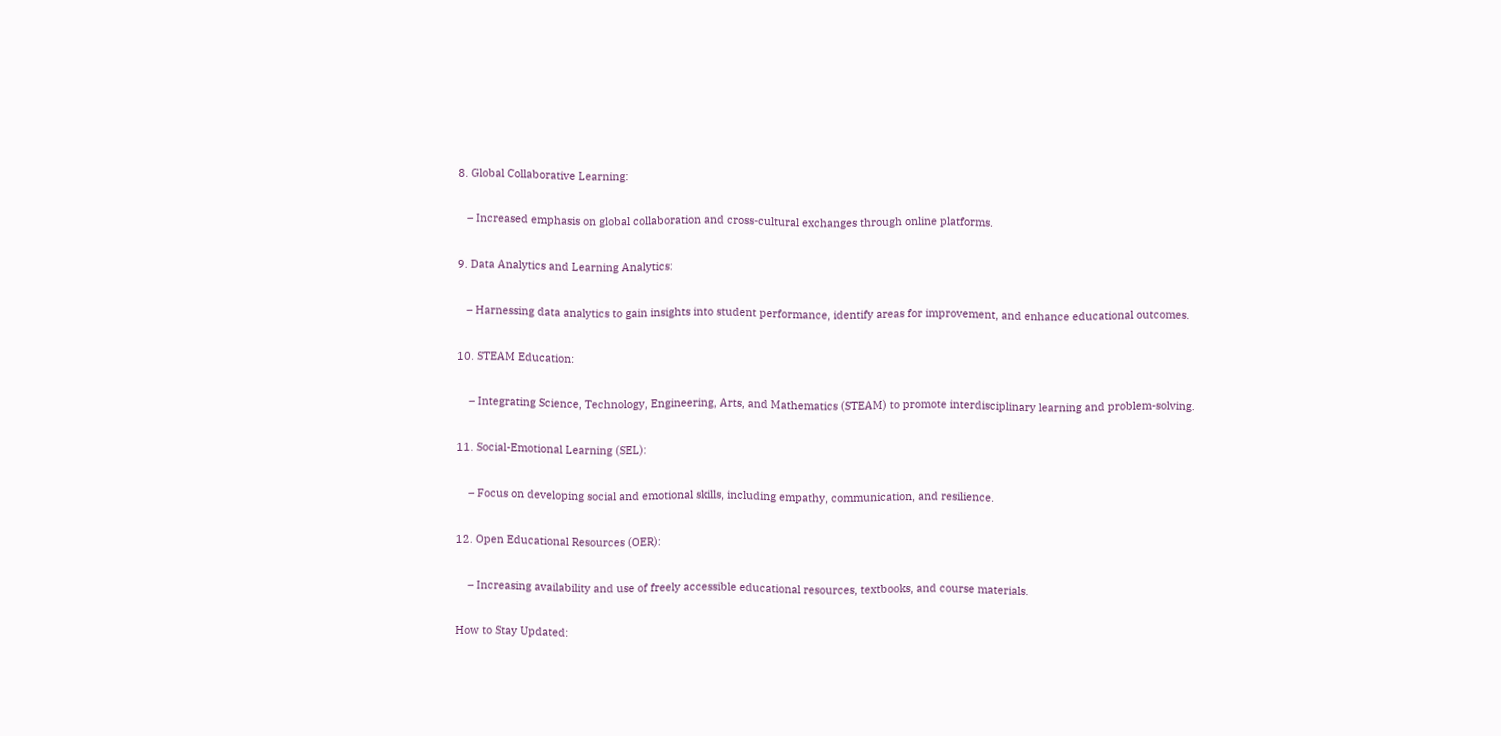8. Global Collaborative Learning:

   – Increased emphasis on global collaboration and cross-cultural exchanges through online platforms.

9. Data Analytics and Learning Analytics:

   – Harnessing data analytics to gain insights into student performance, identify areas for improvement, and enhance educational outcomes.

10. STEAM Education:

    – Integrating Science, Technology, Engineering, Arts, and Mathematics (STEAM) to promote interdisciplinary learning and problem-solving.

11. Social-Emotional Learning (SEL):

    – Focus on developing social and emotional skills, including empathy, communication, and resilience.

12. Open Educational Resources (OER):

    – Increasing availability and use of freely accessible educational resources, textbooks, and course materials.

How to Stay Updated: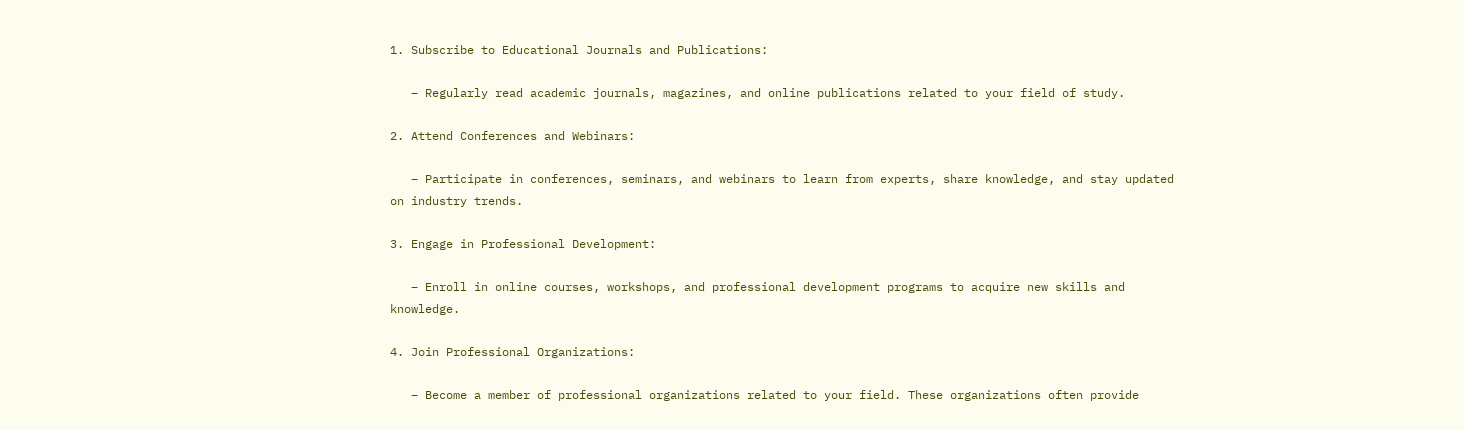1. Subscribe to Educational Journals and Publications:

   – Regularly read academic journals, magazines, and online publications related to your field of study.

2. Attend Conferences and Webinars:

   – Participate in conferences, seminars, and webinars to learn from experts, share knowledge, and stay updated on industry trends.

3. Engage in Professional Development:

   – Enroll in online courses, workshops, and professional development programs to acquire new skills and knowledge.

4. Join Professional Organizations:

   – Become a member of professional organizations related to your field. These organizations often provide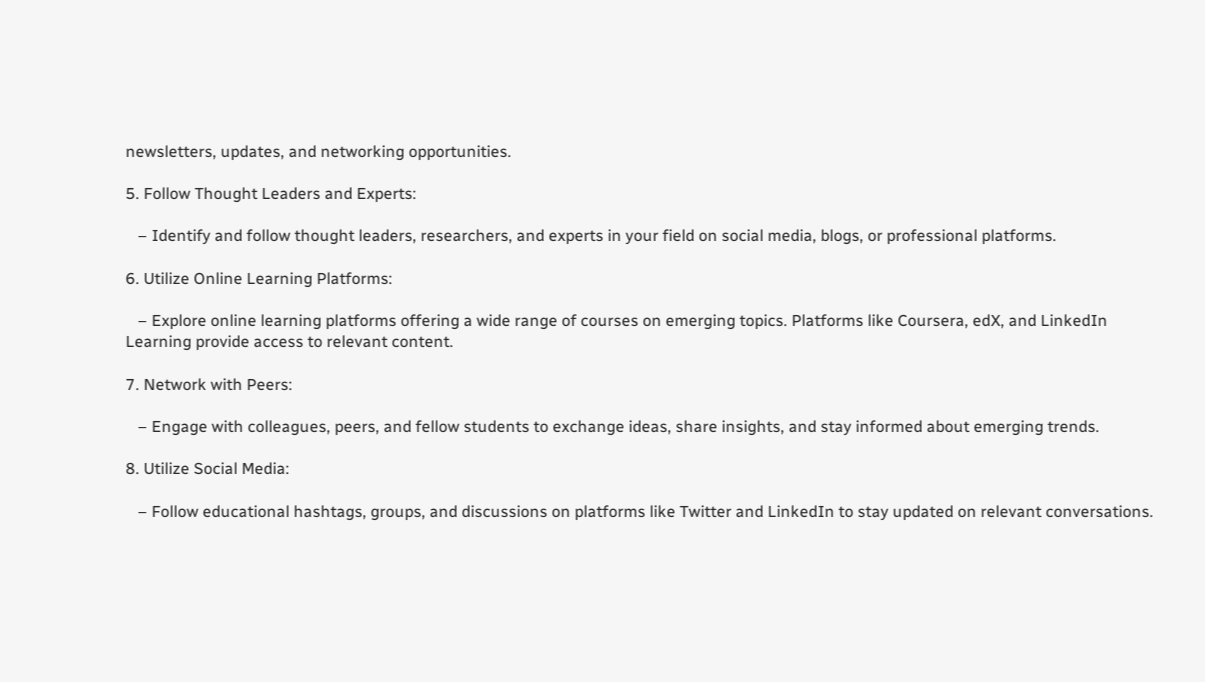newsletters, updates, and networking opportunities.

5. Follow Thought Leaders and Experts:

   – Identify and follow thought leaders, researchers, and experts in your field on social media, blogs, or professional platforms.

6. Utilize Online Learning Platforms:

   – Explore online learning platforms offering a wide range of courses on emerging topics. Platforms like Coursera, edX, and LinkedIn Learning provide access to relevant content.

7. Network with Peers:

   – Engage with colleagues, peers, and fellow students to exchange ideas, share insights, and stay informed about emerging trends.

8. Utilize Social Media:

   – Follow educational hashtags, groups, and discussions on platforms like Twitter and LinkedIn to stay updated on relevant conversations.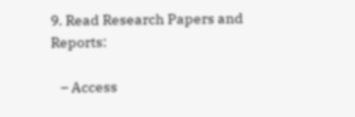9. Read Research Papers and Reports:

   – Access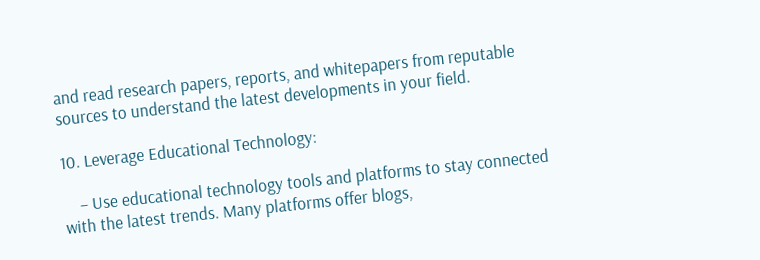and read research papers, reports, and whitepapers from reputable sources to understand the latest developments in your field.

10. Leverage Educational Technology:

    – Use educational technology tools and platforms to stay connected with the latest trends. Many platforms offer blogs,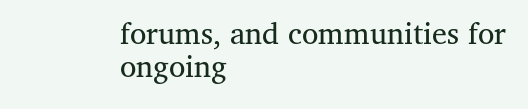forums, and communities for ongoing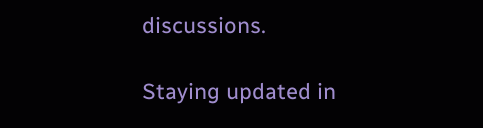discussions.

Staying updated in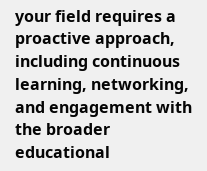your field requires a proactive approach, including continuous learning, networking, and engagement with the broader educational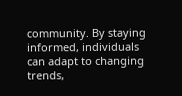community. By staying informed, individuals can adapt to changing trends,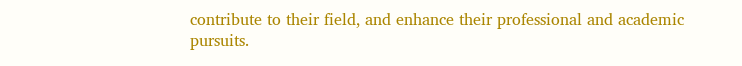contribute to their field, and enhance their professional and academic pursuits.